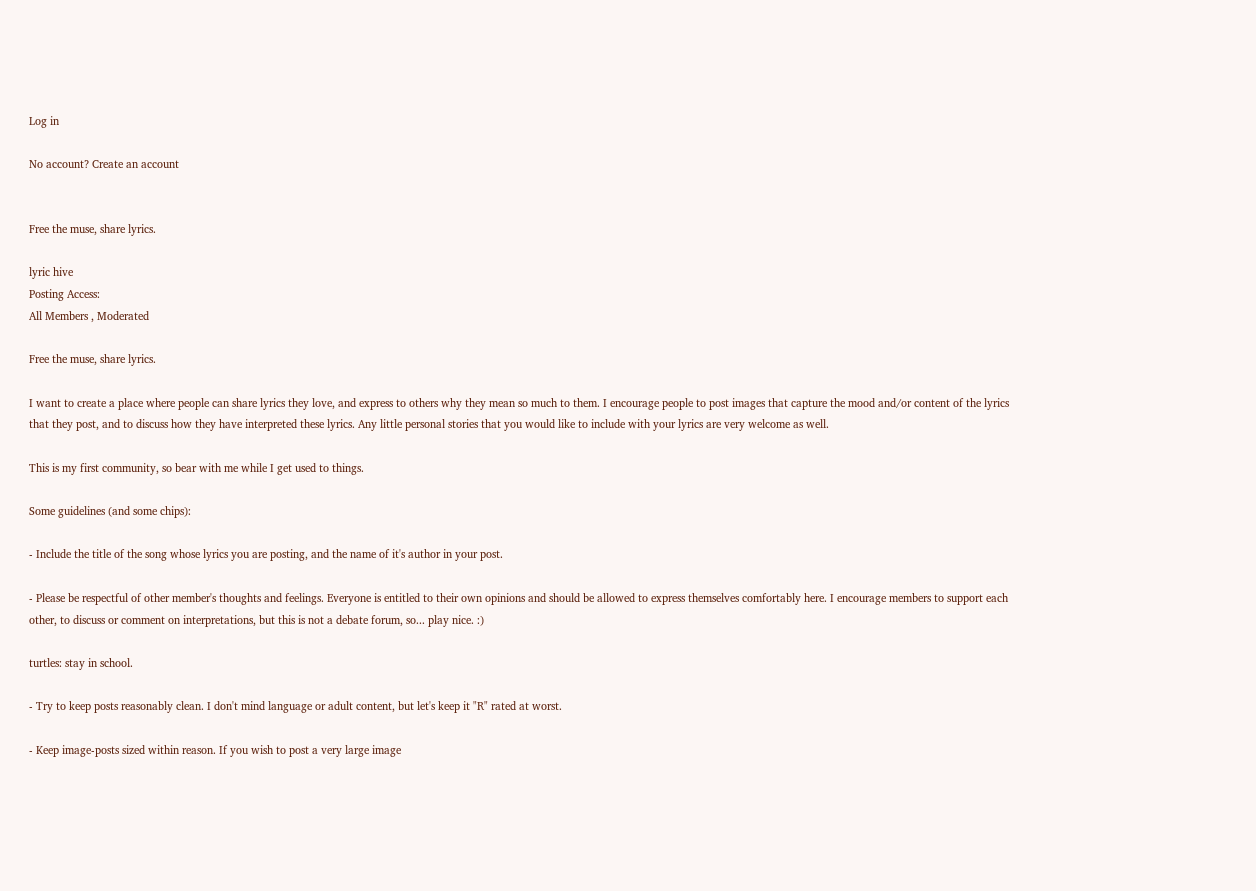Log in

No account? Create an account


Free the muse, share lyrics.

lyric hive
Posting Access:
All Members , Moderated

Free the muse, share lyrics.

I want to create a place where people can share lyrics they love, and express to others why they mean so much to them. I encourage people to post images that capture the mood and/or content of the lyrics that they post, and to discuss how they have interpreted these lyrics. Any little personal stories that you would like to include with your lyrics are very welcome as well.

This is my first community, so bear with me while I get used to things.

Some guidelines (and some chips):

- Include the title of the song whose lyrics you are posting, and the name of it's author in your post.

- Please be respectful of other member's thoughts and feelings. Everyone is entitled to their own opinions and should be allowed to express themselves comfortably here. I encourage members to support each other, to discuss or comment on interpretations, but this is not a debate forum, so... play nice. :)

turtles: stay in school.

- Try to keep posts reasonably clean. I don't mind language or adult content, but let's keep it "R" rated at worst.

- Keep image-posts sized within reason. If you wish to post a very large image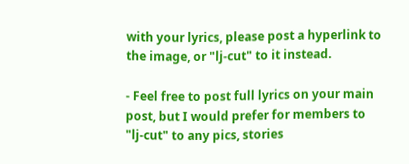with your lyrics, please post a hyperlink to the image, or "lj-cut" to it instead.

- Feel free to post full lyrics on your main post, but I would prefer for members to "lj-cut" to any pics, stories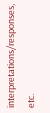interpretations/responses, etc.